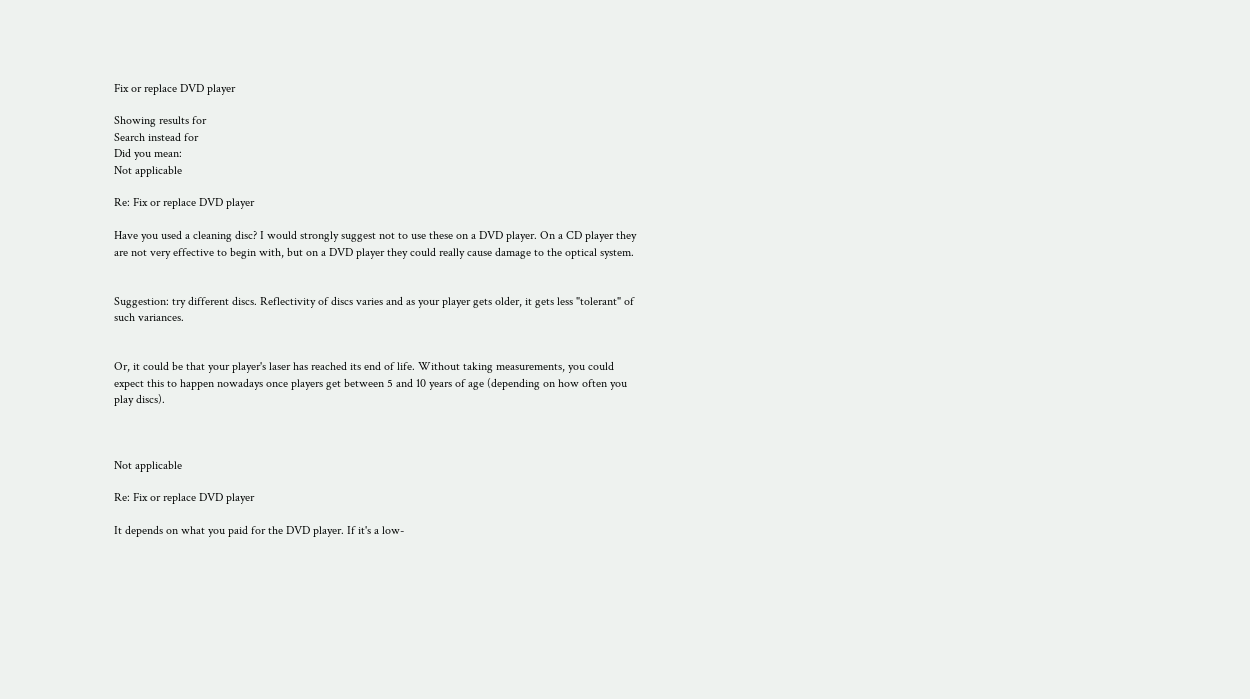Fix or replace DVD player

Showing results for
Search instead for
Did you mean:
Not applicable

Re: Fix or replace DVD player

Have you used a cleaning disc? I would strongly suggest not to use these on a DVD player. On a CD player they are not very effective to begin with, but on a DVD player they could really cause damage to the optical system.


Suggestion: try different discs. Reflectivity of discs varies and as your player gets older, it gets less "tolerant" of such variances.


Or, it could be that your player's laser has reached its end of life. Without taking measurements, you could expect this to happen nowadays once players get between 5 and 10 years of age (depending on how often you play discs).



Not applicable

Re: Fix or replace DVD player

It depends on what you paid for the DVD player. If it's a low-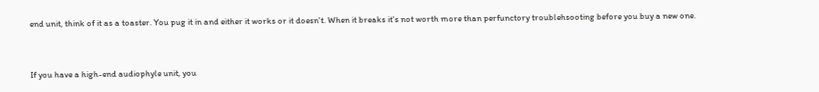end unit, think of it as a toaster. You pug it in and either it works or it doesn't. When it breaks it's not worth more than perfunctory troublehsooting before you buy a new one.


If you have a high-end audiophyle unit, you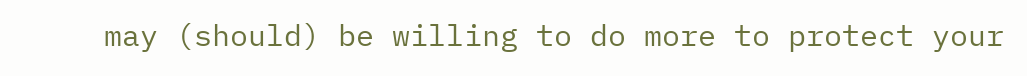may (should) be willing to do more to protect your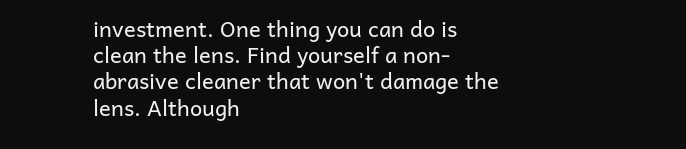investment. One thing you can do is clean the lens. Find yourself a non-abrasive cleaner that won't damage the lens. Although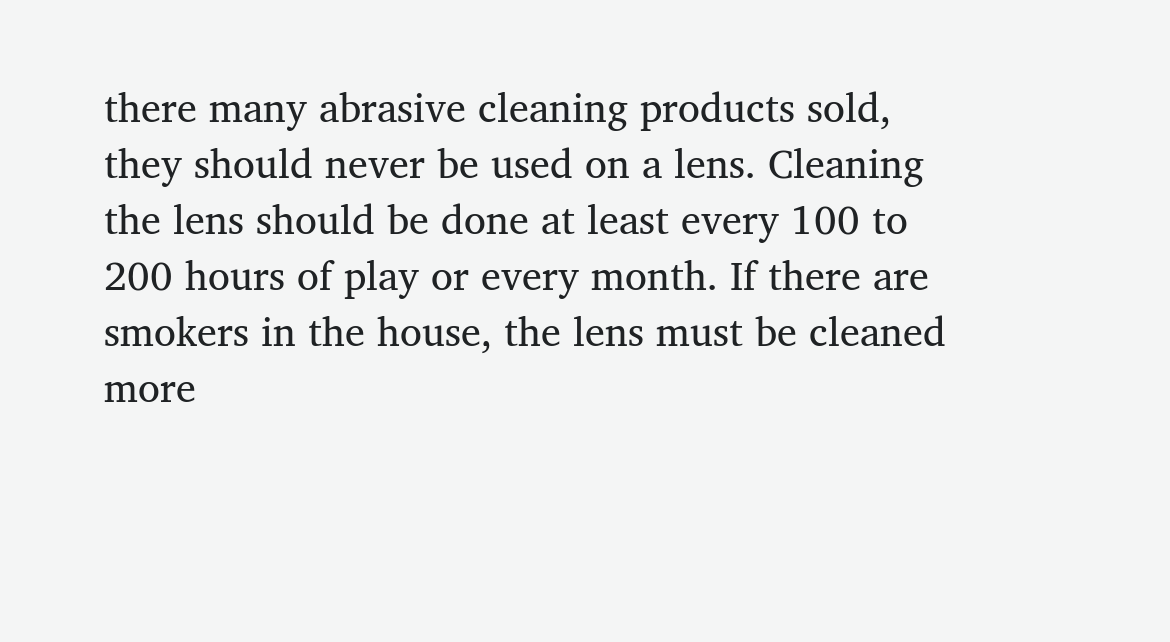there many abrasive cleaning products sold, they should never be used on a lens. Cleaning the lens should be done at least every 100 to 200 hours of play or every month. If there are smokers in the house, the lens must be cleaned more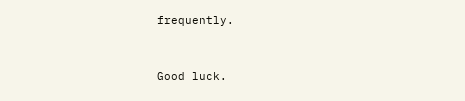frequently.


Good luck.